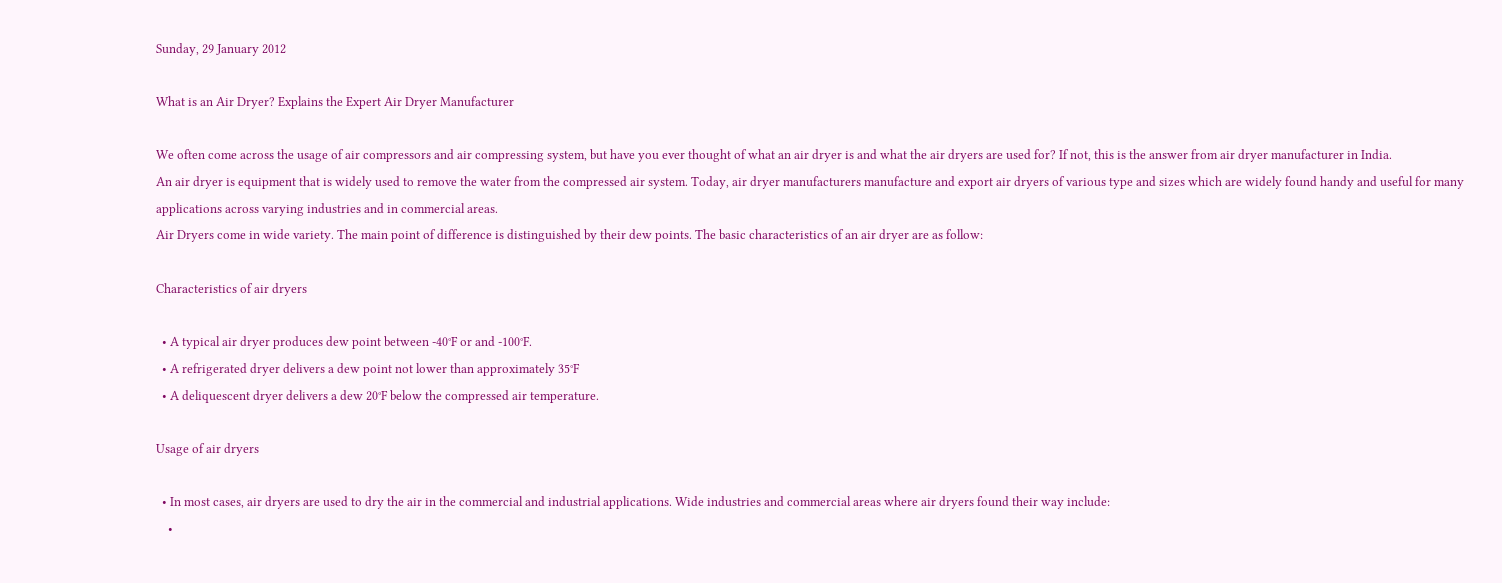Sunday, 29 January 2012

What is an Air Dryer? Explains the Expert Air Dryer Manufacturer

We often come across the usage of air compressors and air compressing system, but have you ever thought of what an air dryer is and what the air dryers are used for? If not, this is the answer from air dryer manufacturer in India.
An air dryer is equipment that is widely used to remove the water from the compressed air system. Today, air dryer manufacturers manufacture and export air dryers of various type and sizes which are widely found handy and useful for many applications across varying industries and in commercial areas.
Air Dryers come in wide variety. The main point of difference is distinguished by their dew points. The basic characteristics of an air dryer are as follow:

Characteristics of air dryers

  • A typical air dryer produces dew point between -40°F or and -100°F.
  • A refrigerated dryer delivers a dew point not lower than approximately 35°F
  • A deliquescent dryer delivers a dew 20°F below the compressed air temperature.

Usage of air dryers

  • In most cases, air dryers are used to dry the air in the commercial and industrial applications. Wide industries and commercial areas where air dryers found their way include:
    •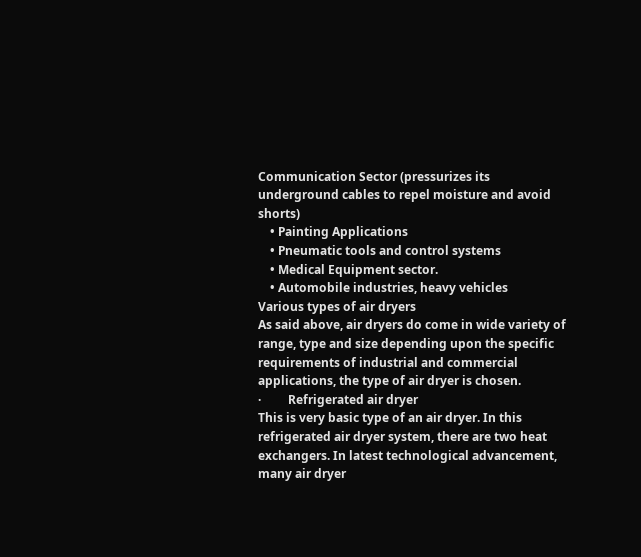Communication Sector (pressurizes its underground cables to repel moisture and avoid shorts)
    • Painting Applications
    • Pneumatic tools and control systems
    • Medical Equipment sector.
    • Automobile industries, heavy vehicles
Various types of air dryers
As said above, air dryers do come in wide variety of range, type and size depending upon the specific requirements of industrial and commercial applications, the type of air dryer is chosen.
·         Refrigerated air dryer
This is very basic type of an air dryer. In this refrigerated air dryer system, there are two heat exchangers. In latest technological advancement, many air dryer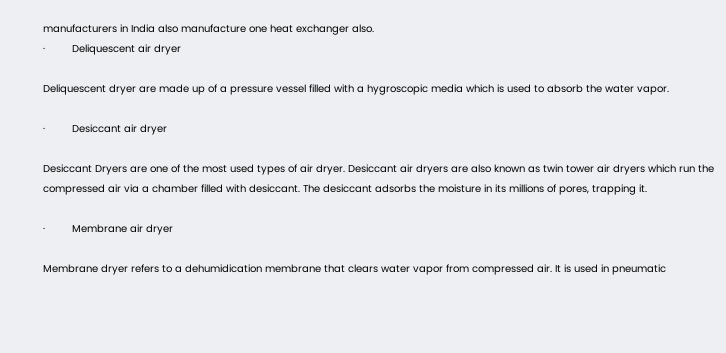manufacturers in India also manufacture one heat exchanger also.
·         Deliquescent air dryer

Deliquescent dryer are made up of a pressure vessel filled with a hygroscopic media which is used to absorb the water vapor.

·         Desiccant air dryer

Desiccant Dryers are one of the most used types of air dryer. Desiccant air dryers are also known as twin tower air dryers which run the compressed air via a chamber filled with desiccant. The desiccant adsorbs the moisture in its millions of pores, trapping it.

·         Membrane air dryer

Membrane dryer refers to a dehumidication membrane that clears water vapor from compressed air. It is used in pneumatic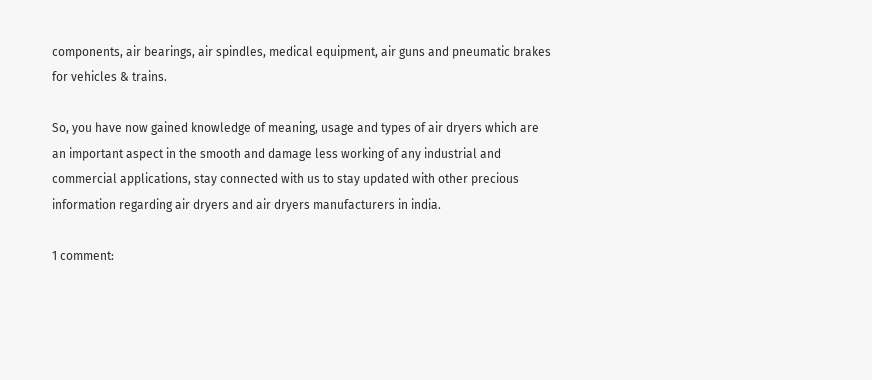components, air bearings, air spindles, medical equipment, air guns and pneumatic brakes for vehicles & trains.

So, you have now gained knowledge of meaning, usage and types of air dryers which are an important aspect in the smooth and damage less working of any industrial and commercial applications, stay connected with us to stay updated with other precious information regarding air dryers and air dryers manufacturers in india.

1 comment: